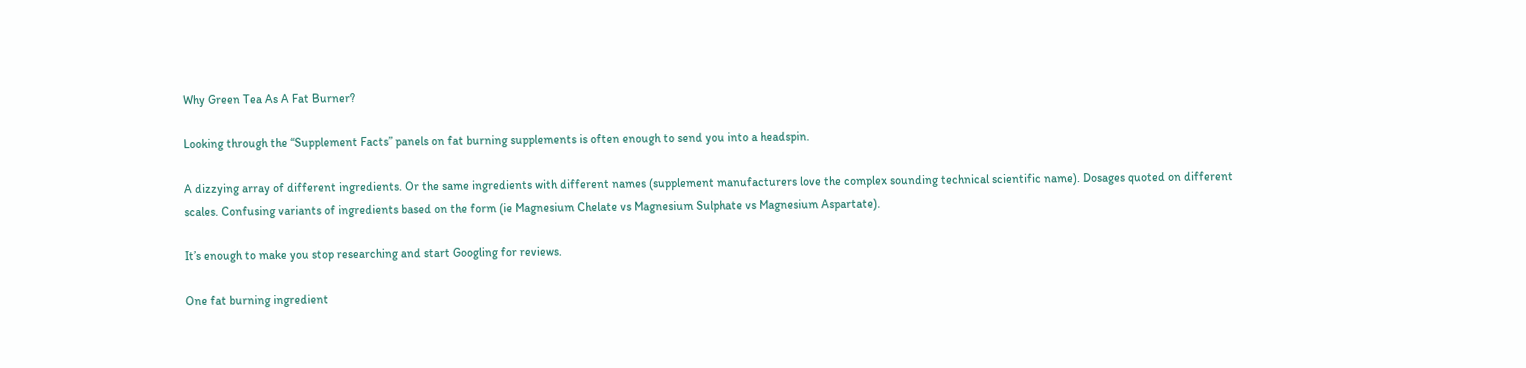Why Green Tea As A Fat Burner?

Looking through the “Supplement Facts” panels on fat burning supplements is often enough to send you into a headspin.

A dizzying array of different ingredients. Or the same ingredients with different names (supplement manufacturers love the complex sounding technical scientific name). Dosages quoted on different scales. Confusing variants of ingredients based on the form (ie Magnesium Chelate vs Magnesium Sulphate vs Magnesium Aspartate).

It’s enough to make you stop researching and start Googling for reviews.

One fat burning ingredient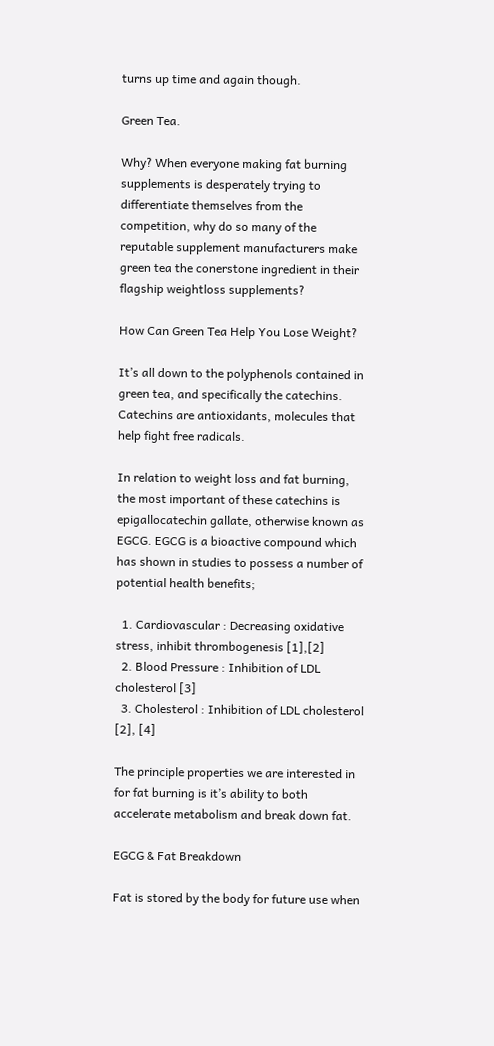turns up time and again though.

Green Tea.

Why? When everyone making fat burning supplements is desperately trying to differentiate themselves from the competition, why do so many of the reputable supplement manufacturers make green tea the conerstone ingredient in their flagship weightloss supplements?

How Can Green Tea Help You Lose Weight?

It’s all down to the polyphenols contained in green tea, and specifically the catechins. Catechins are antioxidants, molecules that help fight free radicals.

In relation to weight loss and fat burning, the most important of these catechins is epigallocatechin gallate, otherwise known as EGCG. EGCG is a bioactive compound which has shown in studies to possess a number of potential health benefits;

  1. Cardiovascular : Decreasing oxidative stress, inhibit thrombogenesis [1],[2]
  2. Blood Pressure : Inhibition of LDL cholesterol [3]
  3. Cholesterol : Inhibition of LDL cholesterol [2], [4]

The principle properties we are interested in for fat burning is it’s ability to both accelerate metabolism and break down fat.

EGCG & Fat Breakdown

Fat is stored by the body for future use when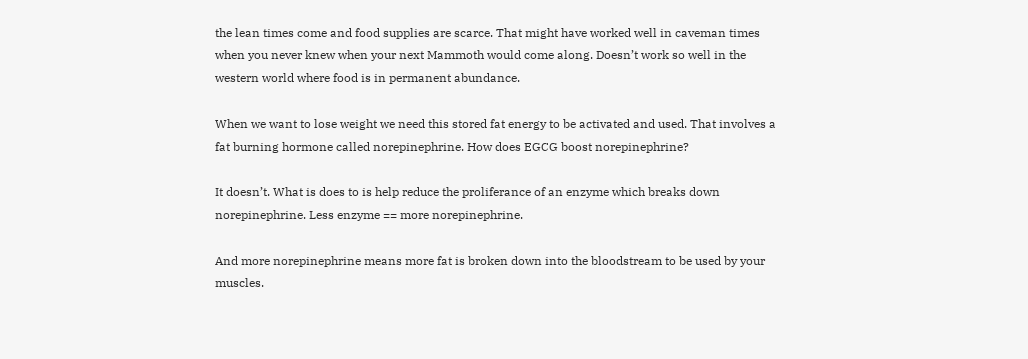the lean times come and food supplies are scarce. That might have worked well in caveman times when you never knew when your next Mammoth would come along. Doesn’t work so well in the western world where food is in permanent abundance.

When we want to lose weight we need this stored fat energy to be activated and used. That involves a fat burning hormone called norepinephrine. How does EGCG boost norepinephrine?

It doesn’t. What is does to is help reduce the proliferance of an enzyme which breaks down norepinephrine. Less enzyme == more norepinephrine.

And more norepinephrine means more fat is broken down into the bloodstream to be used by your muscles.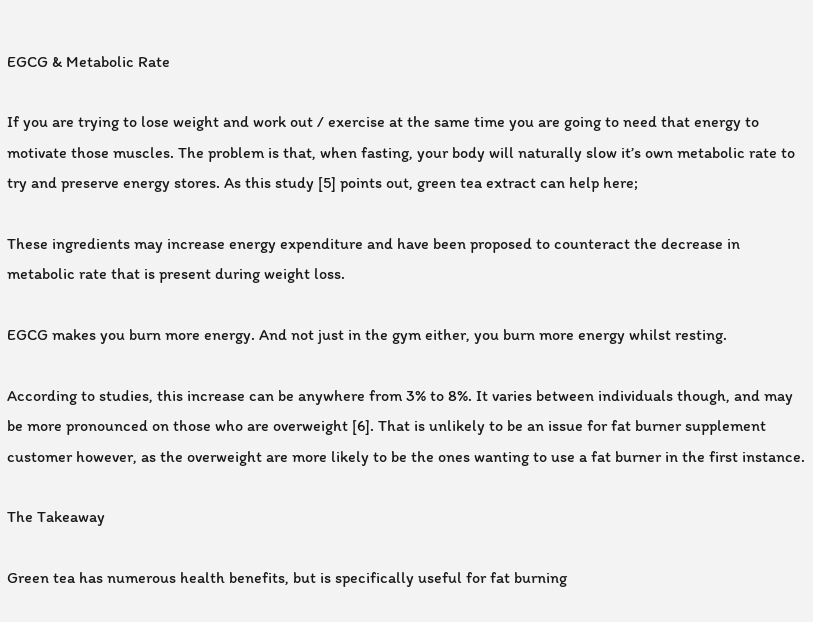EGCG & Metabolic Rate

If you are trying to lose weight and work out / exercise at the same time you are going to need that energy to motivate those muscles. The problem is that, when fasting, your body will naturally slow it’s own metabolic rate to try and preserve energy stores. As this study [5] points out, green tea extract can help here;

These ingredients may increase energy expenditure and have been proposed to counteract the decrease in metabolic rate that is present during weight loss.

EGCG makes you burn more energy. And not just in the gym either, you burn more energy whilst resting.

According to studies, this increase can be anywhere from 3% to 8%. It varies between individuals though, and may be more pronounced on those who are overweight [6]. That is unlikely to be an issue for fat burner supplement customer however, as the overweight are more likely to be the ones wanting to use a fat burner in the first instance.

The Takeaway

Green tea has numerous health benefits, but is specifically useful for fat burning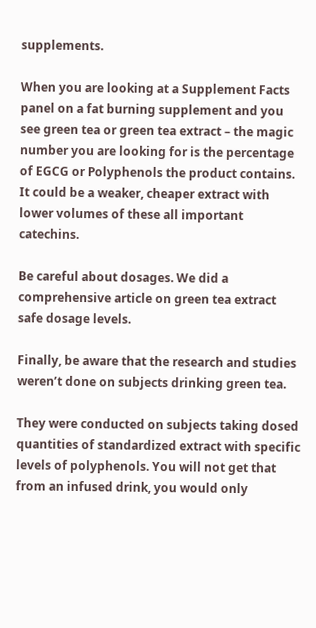supplements.

When you are looking at a Supplement Facts panel on a fat burning supplement and you see green tea or green tea extract – the magic number you are looking for is the percentage of EGCG or Polyphenols the product contains. It could be a weaker, cheaper extract with lower volumes of these all important catechins.

Be careful about dosages. We did a comprehensive article on green tea extract safe dosage levels.

Finally, be aware that the research and studies weren’t done on subjects drinking green tea.

They were conducted on subjects taking dosed quantities of standardized extract with specific levels of polyphenols. You will not get that from an infused drink, you would only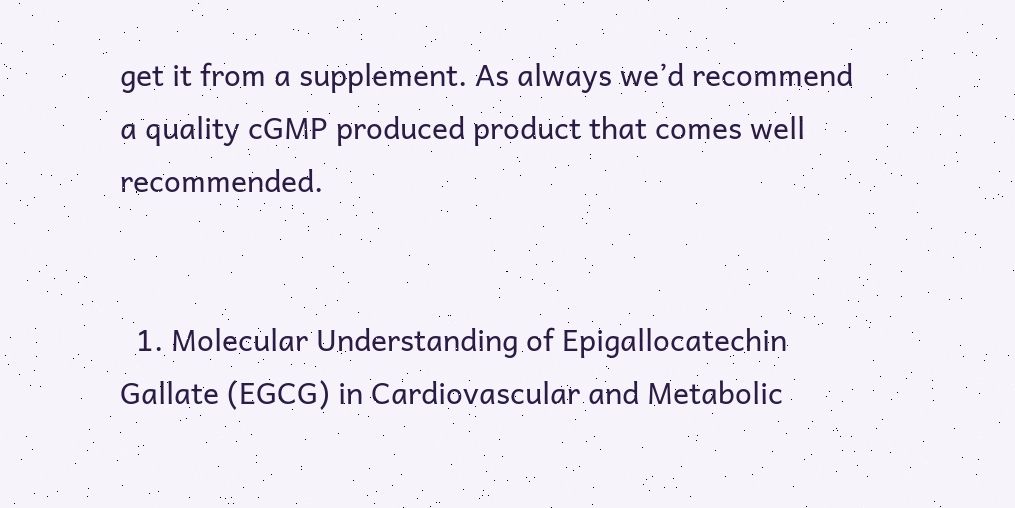get it from a supplement. As always we’d recommend a quality cGMP produced product that comes well recommended.


  1. Molecular Understanding of Epigallocatechin Gallate (EGCG) in Cardiovascular and Metabolic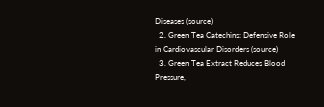Diseases (source)
  2. Green Tea Catechins: Defensive Role in Cardiovascular Disorders (source)
  3. Green Tea Extract Reduces Blood Pressure,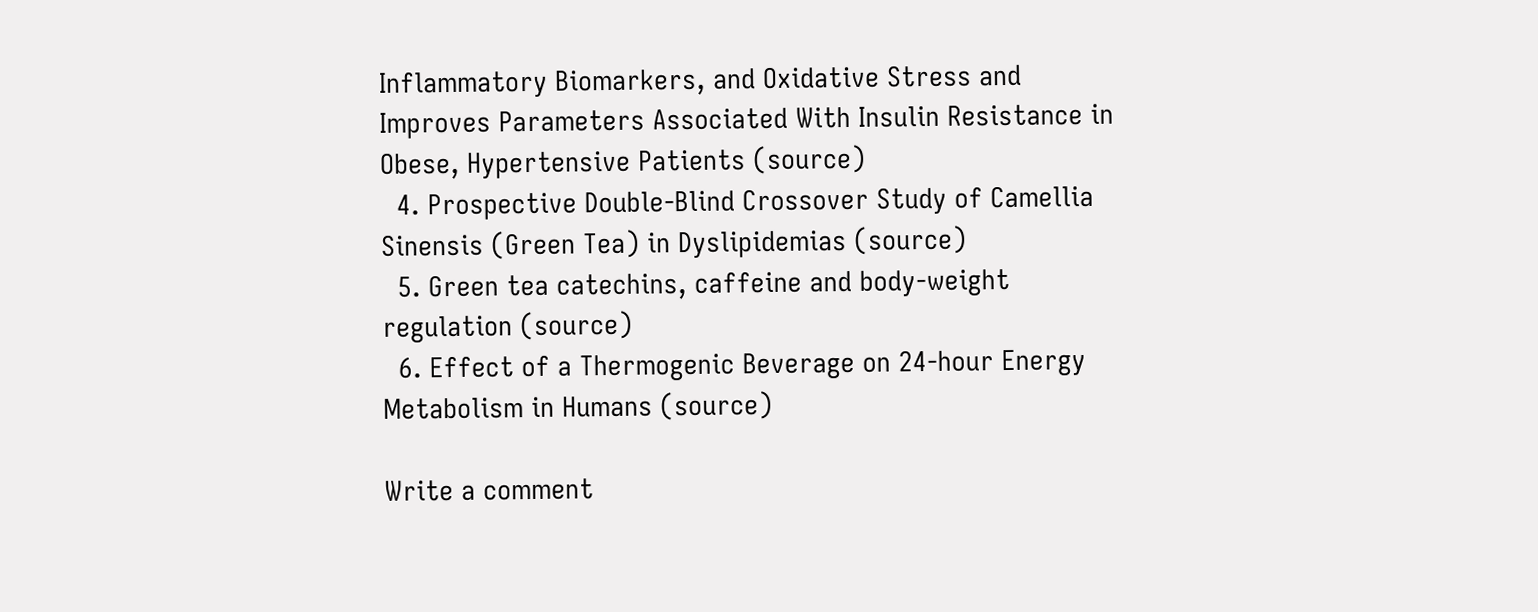Inflammatory Biomarkers, and Oxidative Stress and Improves Parameters Associated With Insulin Resistance in Obese, Hypertensive Patients (source)
  4. Prospective Double-Blind Crossover Study of Camellia Sinensis (Green Tea) in Dyslipidemias (source)
  5. Green tea catechins, caffeine and body-weight regulation (source)
  6. Effect of a Thermogenic Beverage on 24-hour Energy Metabolism in Humans (source)

Write a comment